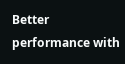Better performance with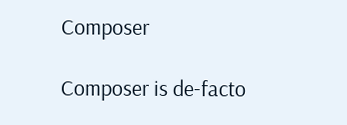Composer

Composer is de-facto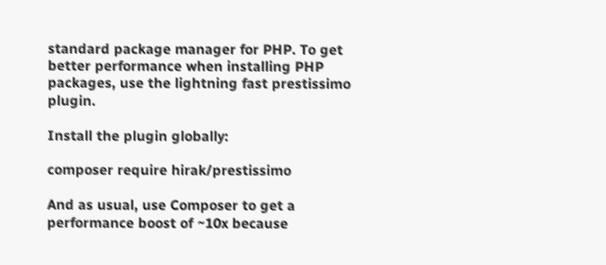standard package manager for PHP. To get better performance when installing PHP packages, use the lightning fast prestissimo plugin.

Install the plugin globally:

composer require hirak/prestissimo

And as usual, use Composer to get a performance boost of ~10x because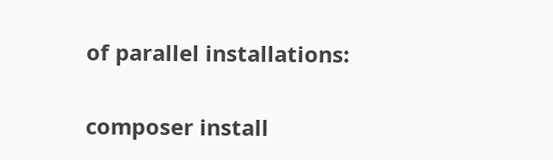of parallel installations:

composer install